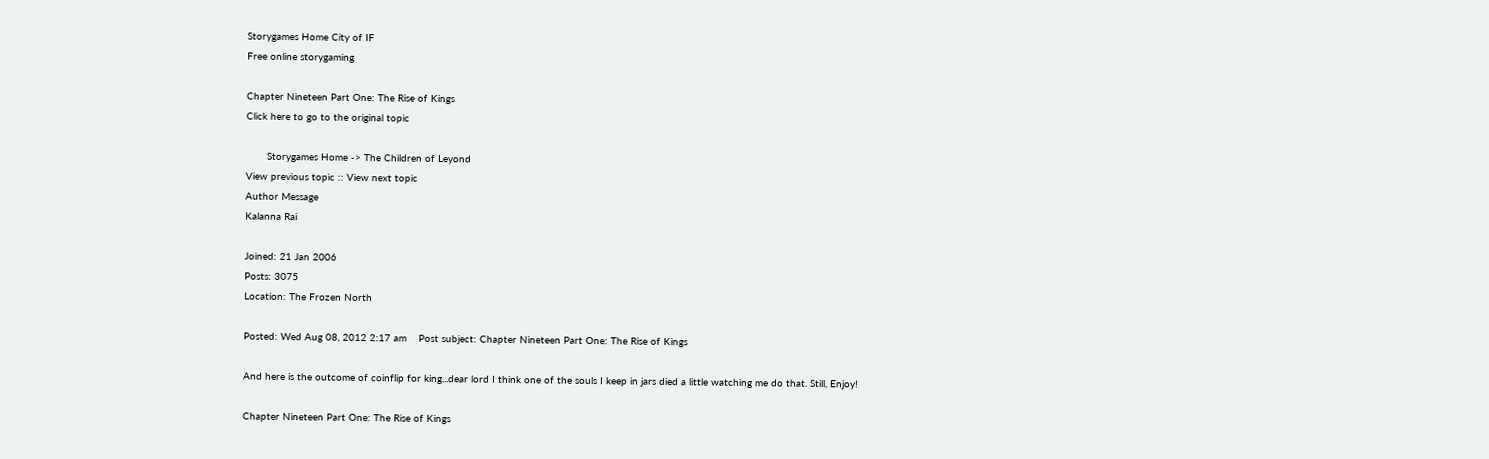Storygames Home City of IF
Free online storygaming

Chapter Nineteen Part One: The Rise of Kings
Click here to go to the original topic

       Storygames Home -> The Children of Leyond
View previous topic :: View next topic
Author Message
Kalanna Rai

Joined: 21 Jan 2006
Posts: 3075
Location: The Frozen North

Posted: Wed Aug 08, 2012 2:17 am    Post subject: Chapter Nineteen Part One: The Rise of Kings

And here is the outcome of coinflip for king...dear lord I think one of the souls I keep in jars died a little watching me do that. Still, Enjoy!

Chapter Nineteen Part One: The Rise of Kings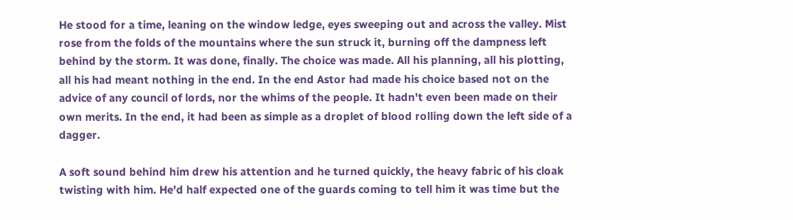He stood for a time, leaning on the window ledge, eyes sweeping out and across the valley. Mist rose from the folds of the mountains where the sun struck it, burning off the dampness left behind by the storm. It was done, finally. The choice was made. All his planning, all his plotting, all his had meant nothing in the end. In the end Astor had made his choice based not on the advice of any council of lords, nor the whims of the people. It hadn't even been made on their own merits. In the end, it had been as simple as a droplet of blood rolling down the left side of a dagger.

A soft sound behind him drew his attention and he turned quickly, the heavy fabric of his cloak twisting with him. He'd half expected one of the guards coming to tell him it was time but the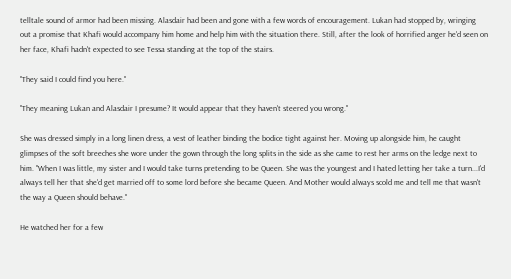telltale sound of armor had been missing. Alasdair had been and gone with a few words of encouragement. Lukan had stopped by, wringing out a promise that Khafi would accompany him home and help him with the situation there. Still, after the look of horrified anger he'd seen on her face, Khafi hadn't expected to see Tessa standing at the top of the stairs.

"They said I could find you here."

"They meaning Lukan and Alasdair I presume? It would appear that they haven't steered you wrong."

She was dressed simply in a long linen dress, a vest of leather binding the bodice tight against her. Moving up alongside him, he caught glimpses of the soft breeches she wore under the gown through the long splits in the side as she came to rest her arms on the ledge next to him. "When I was little, my sister and I would take turns pretending to be Queen. She was the youngest and I hated letting her take a turn...I'd always tell her that she'd get married off to some lord before she became Queen. And Mother would always scold me and tell me that wasn't the way a Queen should behave."

He watched her for a few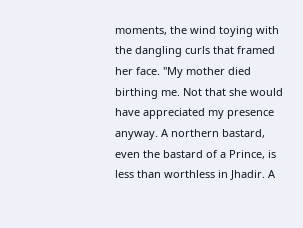moments, the wind toying with the dangling curls that framed her face. "My mother died birthing me. Not that she would have appreciated my presence anyway. A northern bastard, even the bastard of a Prince, is less than worthless in Jhadir. A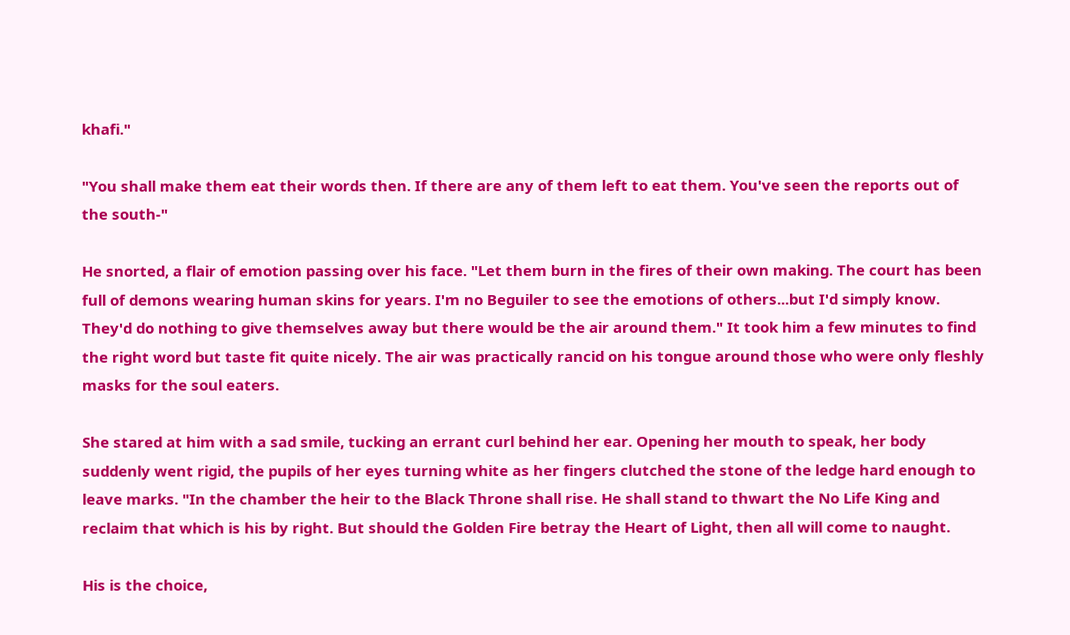khafi."

"You shall make them eat their words then. If there are any of them left to eat them. You've seen the reports out of the south-"

He snorted, a flair of emotion passing over his face. "Let them burn in the fires of their own making. The court has been full of demons wearing human skins for years. I'm no Beguiler to see the emotions of others...but I'd simply know. They'd do nothing to give themselves away but there would be the air around them." It took him a few minutes to find the right word but taste fit quite nicely. The air was practically rancid on his tongue around those who were only fleshly masks for the soul eaters.

She stared at him with a sad smile, tucking an errant curl behind her ear. Opening her mouth to speak, her body suddenly went rigid, the pupils of her eyes turning white as her fingers clutched the stone of the ledge hard enough to leave marks. "In the chamber the heir to the Black Throne shall rise. He shall stand to thwart the No Life King and reclaim that which is his by right. But should the Golden Fire betray the Heart of Light, then all will come to naught.

His is the choice,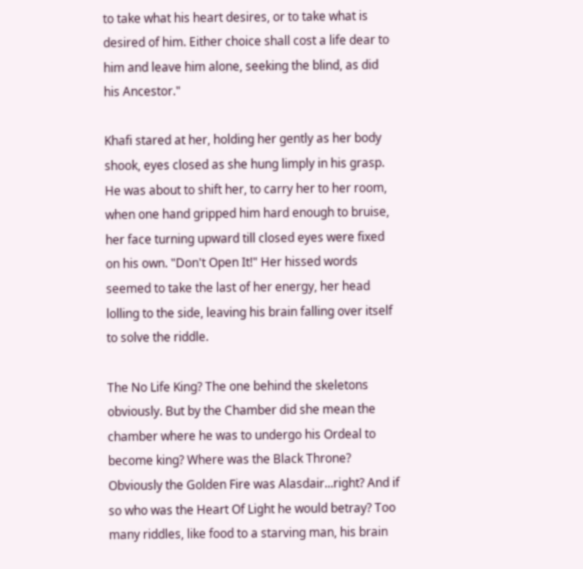to take what his heart desires, or to take what is desired of him. Either choice shall cost a life dear to him and leave him alone, seeking the blind, as did his Ancestor."

Khafi stared at her, holding her gently as her body shook, eyes closed as she hung limply in his grasp. He was about to shift her, to carry her to her room, when one hand gripped him hard enough to bruise, her face turning upward till closed eyes were fixed on his own. "Don't Open It!" Her hissed words seemed to take the last of her energy, her head lolling to the side, leaving his brain falling over itself to solve the riddle.

The No Life King? The one behind the skeletons obviously. But by the Chamber did she mean the chamber where he was to undergo his Ordeal to become king? Where was the Black Throne? Obviously the Golden Fire was Alasdair...right? And if so who was the Heart Of Light he would betray? Too many riddles, like food to a starving man, his brain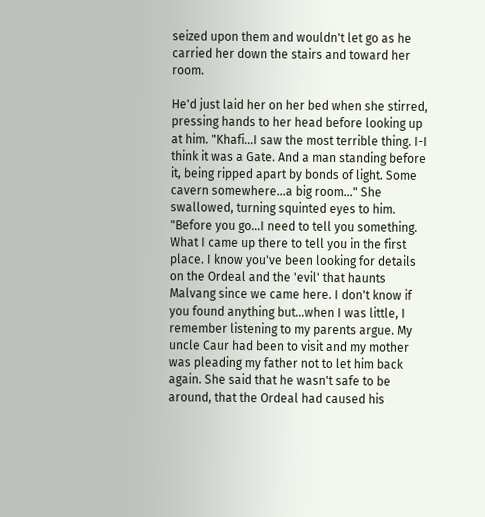seized upon them and wouldn't let go as he carried her down the stairs and toward her room.

He'd just laid her on her bed when she stirred, pressing hands to her head before looking up at him. "Khafi...I saw the most terrible thing. I-I think it was a Gate. And a man standing before it, being ripped apart by bonds of light. Some cavern somewhere...a big room..." She swallowed, turning squinted eyes to him. "Before you go...I need to tell you something. What I came up there to tell you in the first place. I know you've been looking for details on the Ordeal and the 'evil' that haunts Malvang since we came here. I don't know if you found anything but...when I was little, I remember listening to my parents argue. My uncle Caur had been to visit and my mother was pleading my father not to let him back again. She said that he wasn't safe to be around, that the Ordeal had caused his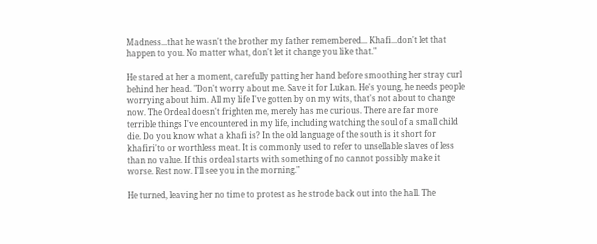Madness...that he wasn't the brother my father remembered... Khafi...don't let that happen to you. No matter what, don't let it change you like that."

He stared at her a moment, carefully patting her hand before smoothing her stray curl behind her head. "Don't worry about me. Save it for Lukan. He's young, he needs people worrying about him. All my life I've gotten by on my wits, that's not about to change now. The Ordeal doesn't frighten me, merely has me curious. There are far more terrible things I've encountered in my life, including watching the soul of a small child die. Do you know what a khafi is? In the old language of the south is it short for khafiri'to or worthless meat. It is commonly used to refer to unsellable slaves of less than no value. If this ordeal starts with something of no cannot possibly make it worse. Rest now. I'll see you in the morning."

He turned, leaving her no time to protest as he strode back out into the hall. The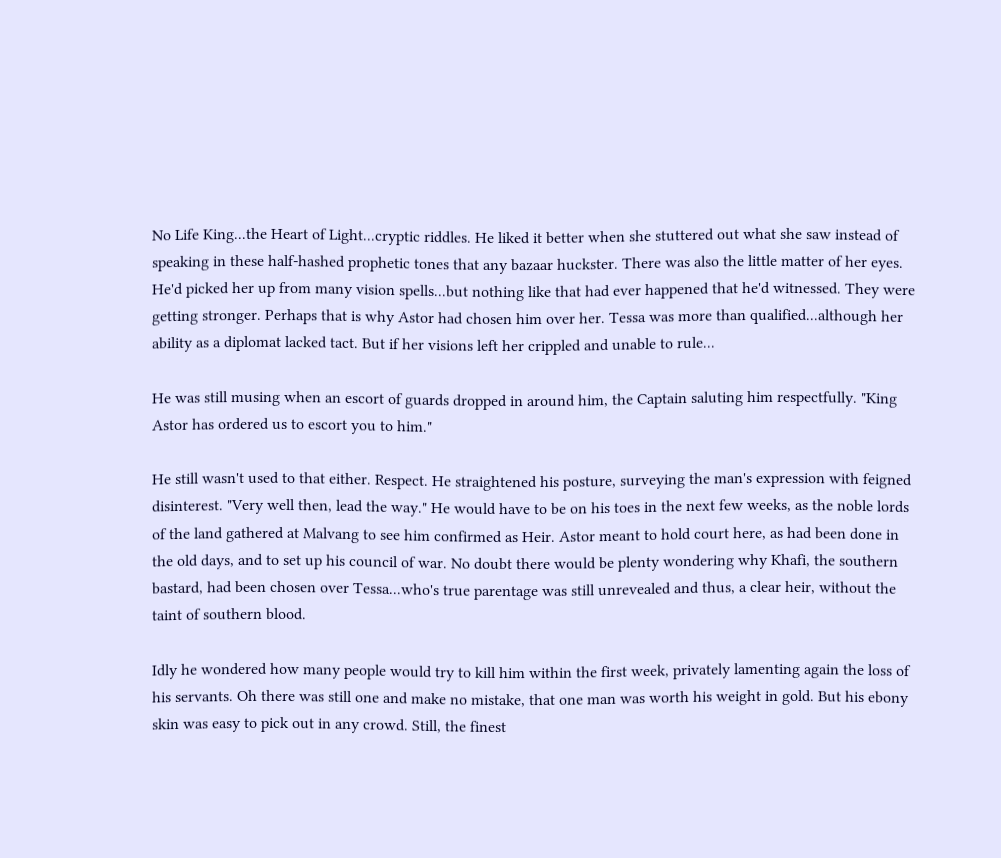No Life King...the Heart of Light...cryptic riddles. He liked it better when she stuttered out what she saw instead of speaking in these half-hashed prophetic tones that any bazaar huckster. There was also the little matter of her eyes. He'd picked her up from many vision spells...but nothing like that had ever happened that he'd witnessed. They were getting stronger. Perhaps that is why Astor had chosen him over her. Tessa was more than qualified...although her ability as a diplomat lacked tact. But if her visions left her crippled and unable to rule...

He was still musing when an escort of guards dropped in around him, the Captain saluting him respectfully. "King Astor has ordered us to escort you to him."

He still wasn't used to that either. Respect. He straightened his posture, surveying the man's expression with feigned disinterest. "Very well then, lead the way." He would have to be on his toes in the next few weeks, as the noble lords of the land gathered at Malvang to see him confirmed as Heir. Astor meant to hold court here, as had been done in the old days, and to set up his council of war. No doubt there would be plenty wondering why Khafi, the southern bastard, had been chosen over Tessa...who's true parentage was still unrevealed and thus, a clear heir, without the taint of southern blood.

Idly he wondered how many people would try to kill him within the first week, privately lamenting again the loss of his servants. Oh there was still one and make no mistake, that one man was worth his weight in gold. But his ebony skin was easy to pick out in any crowd. Still, the finest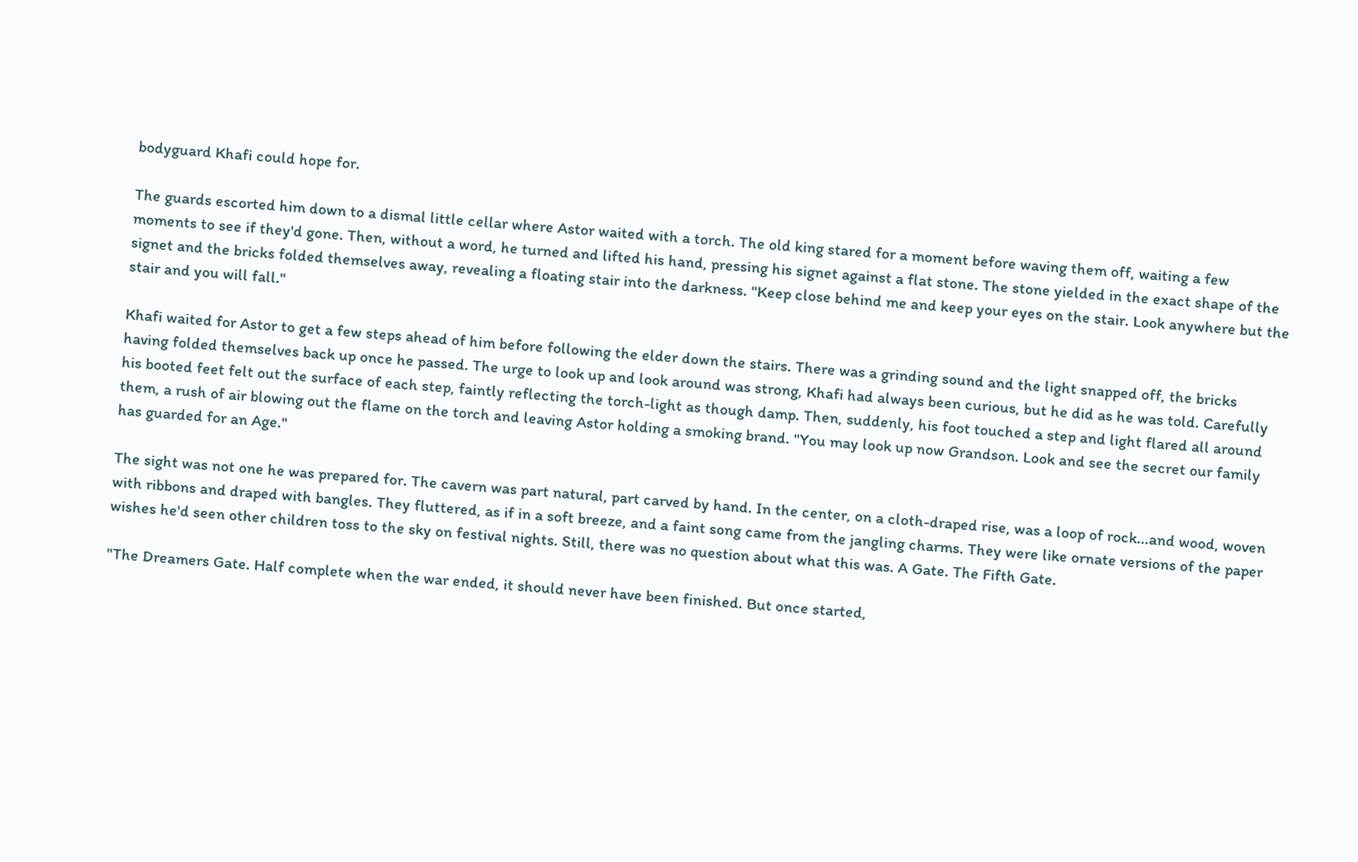bodyguard Khafi could hope for.

The guards escorted him down to a dismal little cellar where Astor waited with a torch. The old king stared for a moment before waving them off, waiting a few moments to see if they'd gone. Then, without a word, he turned and lifted his hand, pressing his signet against a flat stone. The stone yielded in the exact shape of the signet and the bricks folded themselves away, revealing a floating stair into the darkness. "Keep close behind me and keep your eyes on the stair. Look anywhere but the stair and you will fall."

Khafi waited for Astor to get a few steps ahead of him before following the elder down the stairs. There was a grinding sound and the light snapped off, the bricks having folded themselves back up once he passed. The urge to look up and look around was strong, Khafi had always been curious, but he did as he was told. Carefully his booted feet felt out the surface of each step, faintly reflecting the torch-light as though damp. Then, suddenly, his foot touched a step and light flared all around them, a rush of air blowing out the flame on the torch and leaving Astor holding a smoking brand. "You may look up now Grandson. Look and see the secret our family has guarded for an Age."

The sight was not one he was prepared for. The cavern was part natural, part carved by hand. In the center, on a cloth-draped rise, was a loop of rock...and wood, woven with ribbons and draped with bangles. They fluttered, as if in a soft breeze, and a faint song came from the jangling charms. They were like ornate versions of the paper wishes he'd seen other children toss to the sky on festival nights. Still, there was no question about what this was. A Gate. The Fifth Gate.

"The Dreamers Gate. Half complete when the war ended, it should never have been finished. But once started,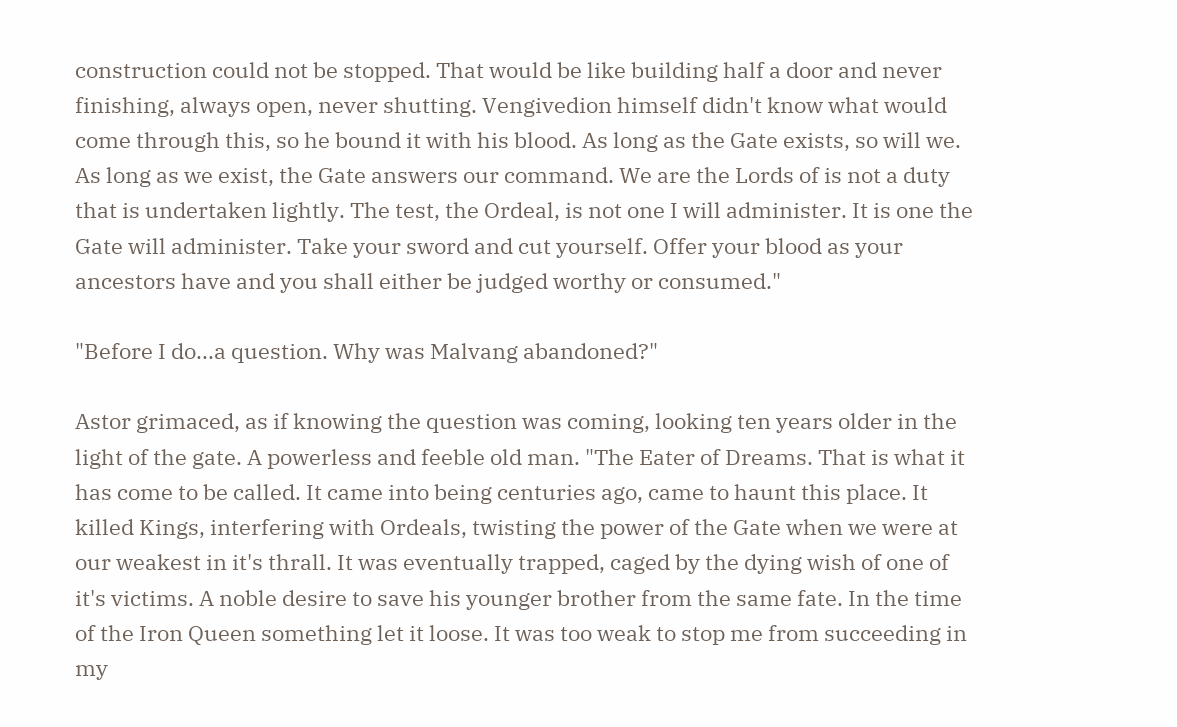construction could not be stopped. That would be like building half a door and never finishing, always open, never shutting. Vengivedion himself didn't know what would come through this, so he bound it with his blood. As long as the Gate exists, so will we. As long as we exist, the Gate answers our command. We are the Lords of is not a duty that is undertaken lightly. The test, the Ordeal, is not one I will administer. It is one the Gate will administer. Take your sword and cut yourself. Offer your blood as your ancestors have and you shall either be judged worthy or consumed."

"Before I do...a question. Why was Malvang abandoned?"

Astor grimaced, as if knowing the question was coming, looking ten years older in the light of the gate. A powerless and feeble old man. "The Eater of Dreams. That is what it has come to be called. It came into being centuries ago, came to haunt this place. It killed Kings, interfering with Ordeals, twisting the power of the Gate when we were at our weakest in it's thrall. It was eventually trapped, caged by the dying wish of one of it's victims. A noble desire to save his younger brother from the same fate. In the time of the Iron Queen something let it loose. It was too weak to stop me from succeeding in my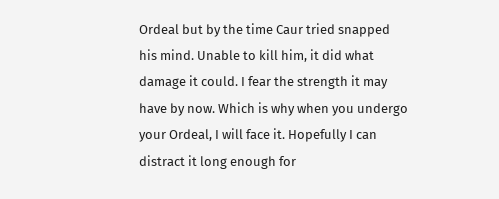Ordeal but by the time Caur tried snapped his mind. Unable to kill him, it did what damage it could. I fear the strength it may have by now. Which is why when you undergo your Ordeal, I will face it. Hopefully I can distract it long enough for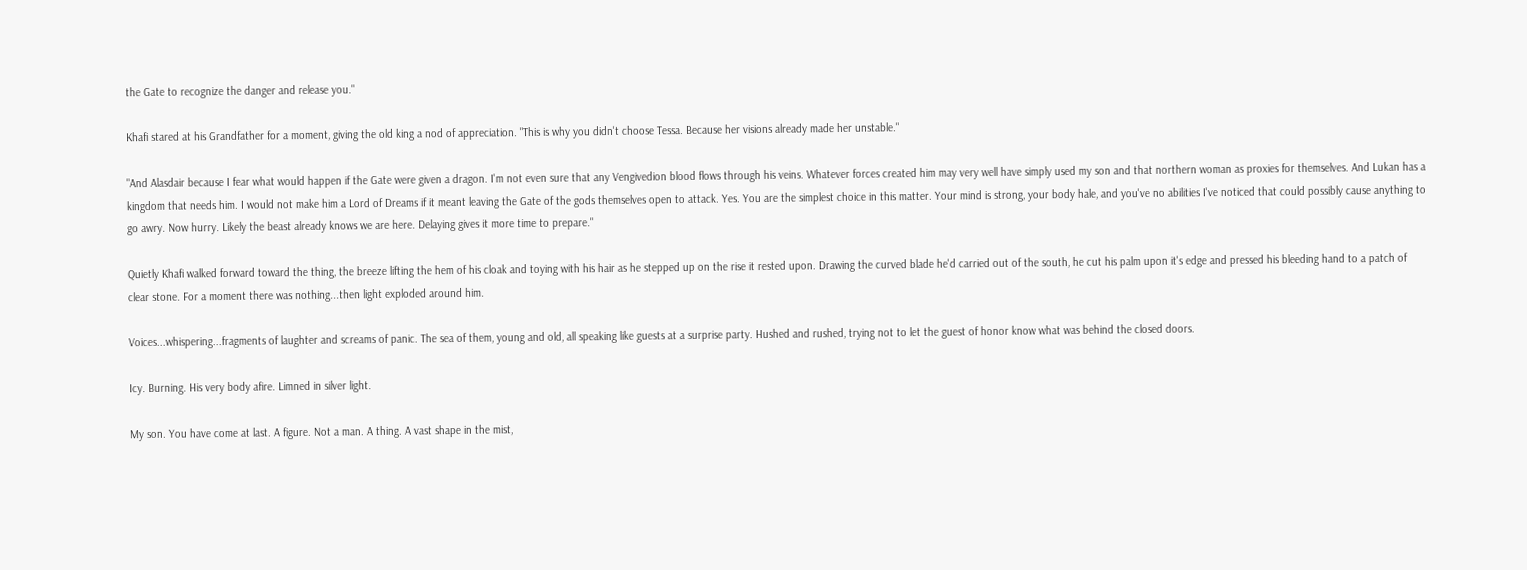the Gate to recognize the danger and release you."

Khafi stared at his Grandfather for a moment, giving the old king a nod of appreciation. "This is why you didn't choose Tessa. Because her visions already made her unstable."

"And Alasdair because I fear what would happen if the Gate were given a dragon. I'm not even sure that any Vengivedion blood flows through his veins. Whatever forces created him may very well have simply used my son and that northern woman as proxies for themselves. And Lukan has a kingdom that needs him. I would not make him a Lord of Dreams if it meant leaving the Gate of the gods themselves open to attack. Yes. You are the simplest choice in this matter. Your mind is strong, your body hale, and you've no abilities I've noticed that could possibly cause anything to go awry. Now hurry. Likely the beast already knows we are here. Delaying gives it more time to prepare."

Quietly Khafi walked forward toward the thing, the breeze lifting the hem of his cloak and toying with his hair as he stepped up on the rise it rested upon. Drawing the curved blade he'd carried out of the south, he cut his palm upon it's edge and pressed his bleeding hand to a patch of clear stone. For a moment there was nothing...then light exploded around him.

Voices...whispering...fragments of laughter and screams of panic. The sea of them, young and old, all speaking like guests at a surprise party. Hushed and rushed, trying not to let the guest of honor know what was behind the closed doors.

Icy. Burning. His very body afire. Limned in silver light.

My son. You have come at last. A figure. Not a man. A thing. A vast shape in the mist,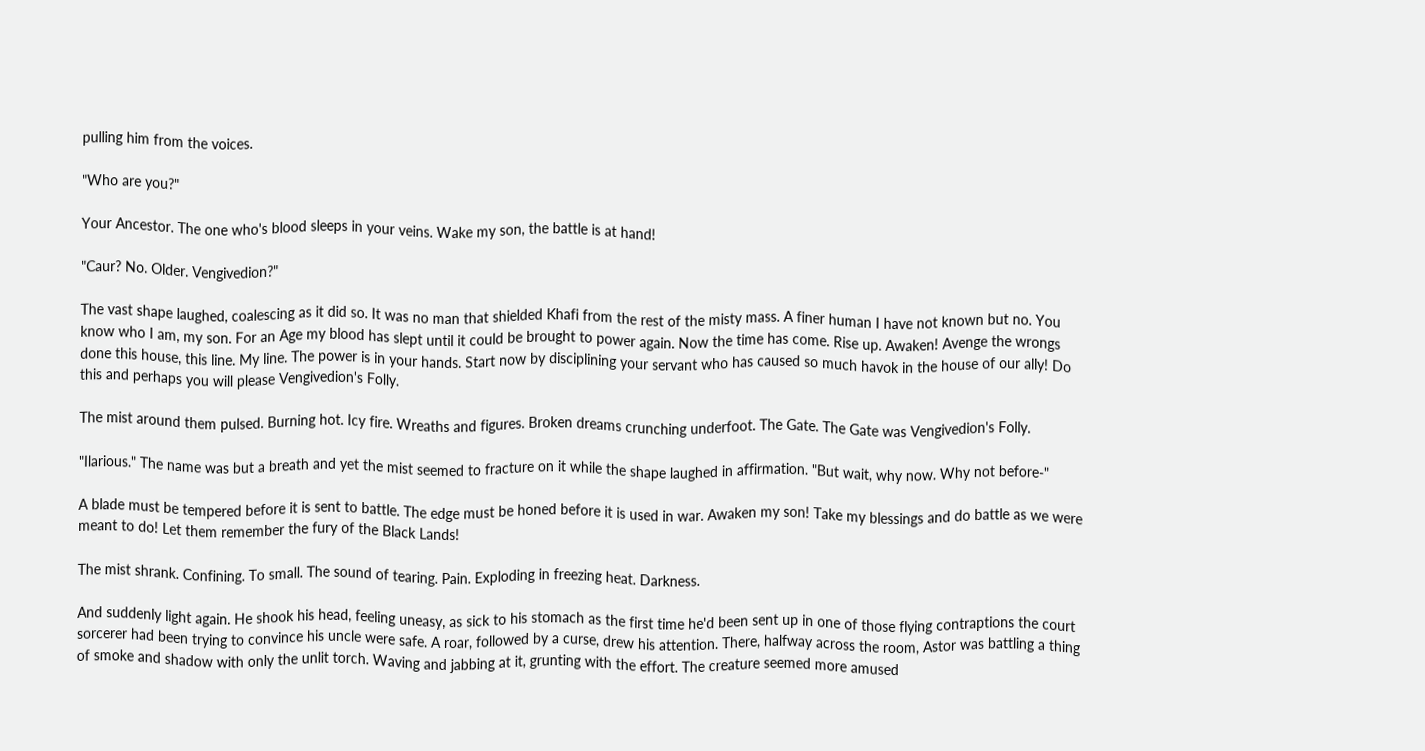pulling him from the voices.

"Who are you?"

Your Ancestor. The one who's blood sleeps in your veins. Wake my son, the battle is at hand!

"Caur? No. Older. Vengivedion?"

The vast shape laughed, coalescing as it did so. It was no man that shielded Khafi from the rest of the misty mass. A finer human I have not known but no. You know who I am, my son. For an Age my blood has slept until it could be brought to power again. Now the time has come. Rise up. Awaken! Avenge the wrongs done this house, this line. My line. The power is in your hands. Start now by disciplining your servant who has caused so much havok in the house of our ally! Do this and perhaps you will please Vengivedion's Folly.

The mist around them pulsed. Burning hot. Icy fire. Wreaths and figures. Broken dreams crunching underfoot. The Gate. The Gate was Vengivedion's Folly.

"Ilarious." The name was but a breath and yet the mist seemed to fracture on it while the shape laughed in affirmation. "But wait, why now. Why not before-"

A blade must be tempered before it is sent to battle. The edge must be honed before it is used in war. Awaken my son! Take my blessings and do battle as we were meant to do! Let them remember the fury of the Black Lands!

The mist shrank. Confining. To small. The sound of tearing. Pain. Exploding in freezing heat. Darkness.

And suddenly light again. He shook his head, feeling uneasy, as sick to his stomach as the first time he'd been sent up in one of those flying contraptions the court sorcerer had been trying to convince his uncle were safe. A roar, followed by a curse, drew his attention. There, halfway across the room, Astor was battling a thing of smoke and shadow with only the unlit torch. Waving and jabbing at it, grunting with the effort. The creature seemed more amused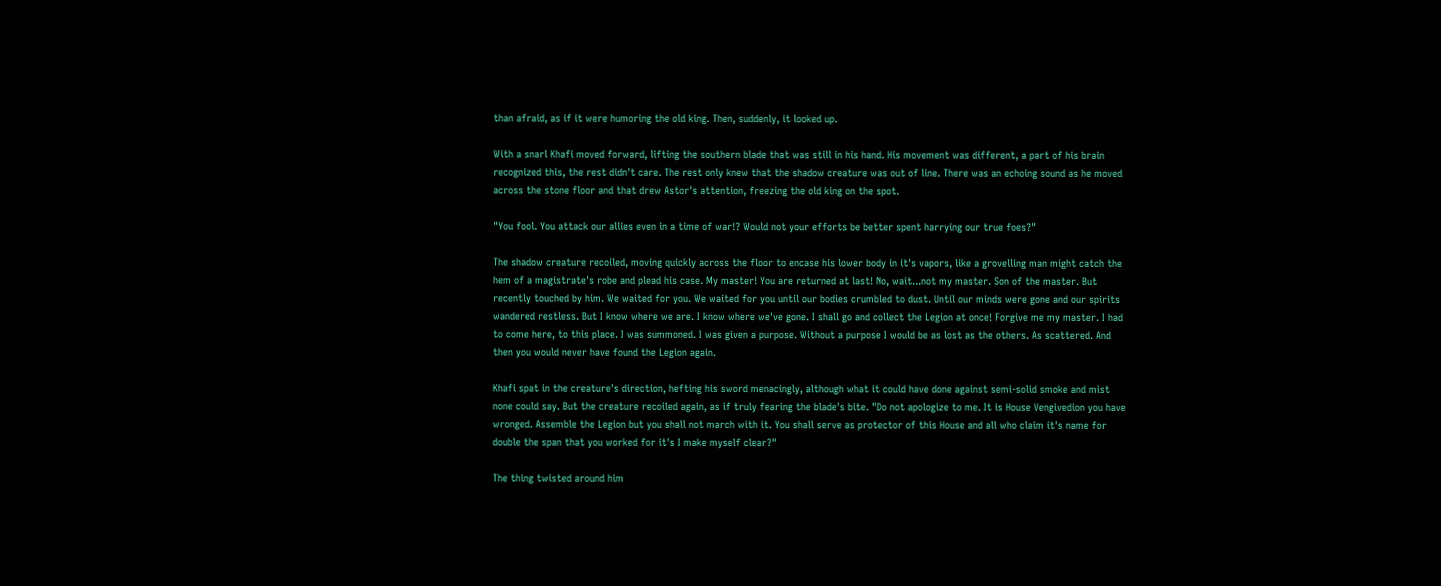than afraid, as if it were humoring the old king. Then, suddenly, it looked up.

With a snarl Khafi moved forward, lifting the southern blade that was still in his hand. His movement was different, a part of his brain recognized this, the rest didn't care. The rest only knew that the shadow creature was out of line. There was an echoing sound as he moved across the stone floor and that drew Astor's attention, freezing the old king on the spot.

"You fool. You attack our allies even in a time of war!? Would not your efforts be better spent harrying our true foes?"

The shadow creature recoiled, moving quickly across the floor to encase his lower body in it's vapors, like a grovelling man might catch the hem of a magistrate's robe and plead his case. My master! You are returned at last! No, wait...not my master. Son of the master. But recently touched by him. We waited for you. We waited for you until our bodies crumbled to dust. Until our minds were gone and our spirits wandered restless. But I know where we are. I know where we've gone. I shall go and collect the Legion at once! Forgive me my master. I had to come here, to this place. I was summoned. I was given a purpose. Without a purpose I would be as lost as the others. As scattered. And then you would never have found the Legion again.

Khafi spat in the creature's direction, hefting his sword menacingly, although what it could have done against semi-solid smoke and mist none could say. But the creature recoiled again, as if truly fearing the blade's bite. "Do not apologize to me. It is House Vengivedion you have wronged. Assemble the Legion but you shall not march with it. You shall serve as protector of this House and all who claim it's name for double the span that you worked for it's I make myself clear?"

The thing twisted around him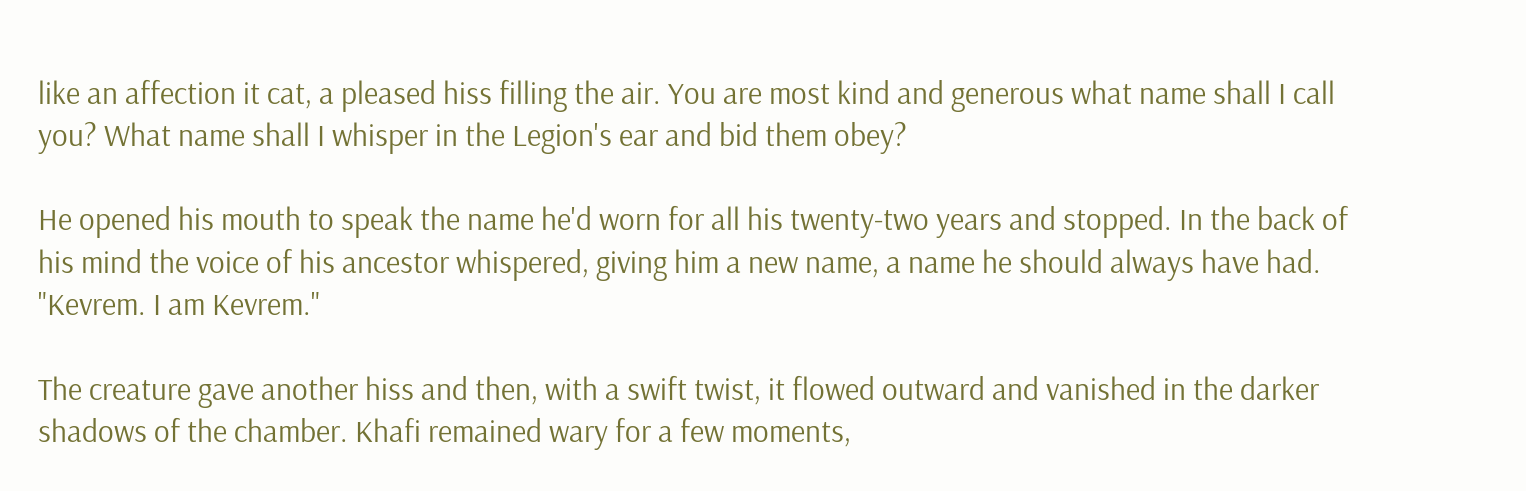like an affection it cat, a pleased hiss filling the air. You are most kind and generous what name shall I call you? What name shall I whisper in the Legion's ear and bid them obey?

He opened his mouth to speak the name he'd worn for all his twenty-two years and stopped. In the back of his mind the voice of his ancestor whispered, giving him a new name, a name he should always have had. "Kevrem. I am Kevrem."

The creature gave another hiss and then, with a swift twist, it flowed outward and vanished in the darker shadows of the chamber. Khafi remained wary for a few moments,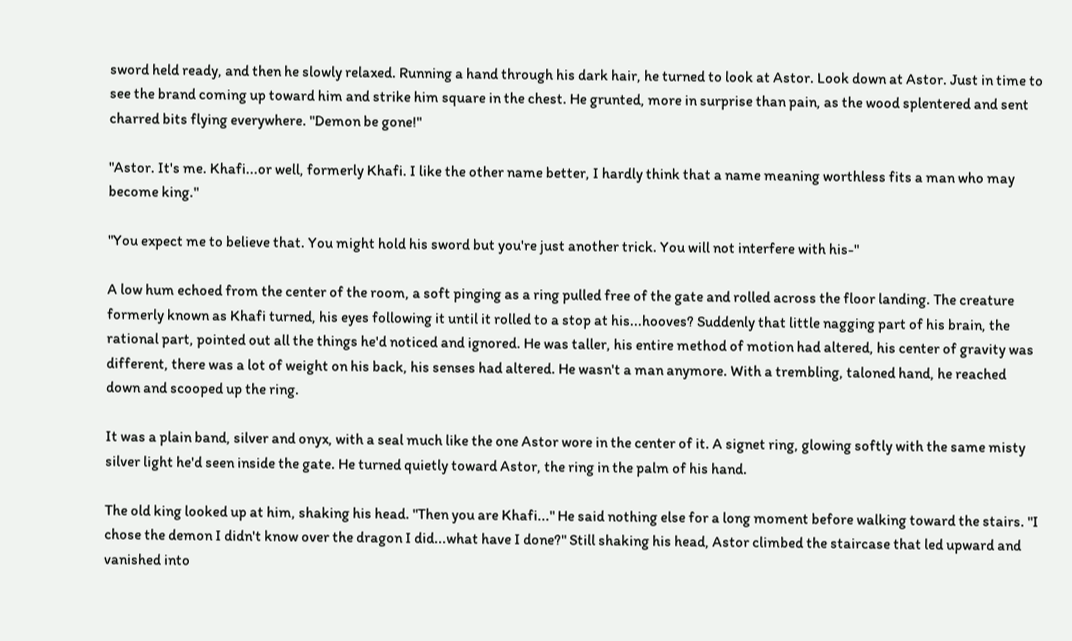sword held ready, and then he slowly relaxed. Running a hand through his dark hair, he turned to look at Astor. Look down at Astor. Just in time to see the brand coming up toward him and strike him square in the chest. He grunted, more in surprise than pain, as the wood splentered and sent charred bits flying everywhere. "Demon be gone!"

"Astor. It's me. Khafi...or well, formerly Khafi. I like the other name better, I hardly think that a name meaning worthless fits a man who may become king."

"You expect me to believe that. You might hold his sword but you're just another trick. You will not interfere with his-"

A low hum echoed from the center of the room, a soft pinging as a ring pulled free of the gate and rolled across the floor landing. The creature formerly known as Khafi turned, his eyes following it until it rolled to a stop at his...hooves? Suddenly that little nagging part of his brain, the rational part, pointed out all the things he'd noticed and ignored. He was taller, his entire method of motion had altered, his center of gravity was different, there was a lot of weight on his back, his senses had altered. He wasn't a man anymore. With a trembling, taloned hand, he reached down and scooped up the ring.

It was a plain band, silver and onyx, with a seal much like the one Astor wore in the center of it. A signet ring, glowing softly with the same misty silver light he'd seen inside the gate. He turned quietly toward Astor, the ring in the palm of his hand.

The old king looked up at him, shaking his head. "Then you are Khafi..." He said nothing else for a long moment before walking toward the stairs. "I chose the demon I didn't know over the dragon I did...what have I done?" Still shaking his head, Astor climbed the staircase that led upward and vanished into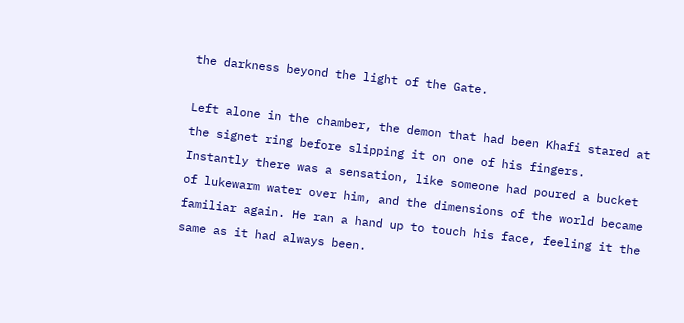the darkness beyond the light of the Gate.

Left alone in the chamber, the demon that had been Khafi stared at the signet ring before slipping it on one of his fingers. Instantly there was a sensation, like someone had poured a bucket of lukewarm water over him, and the dimensions of the world became familiar again. He ran a hand up to touch his face, feeling it the same as it had always been.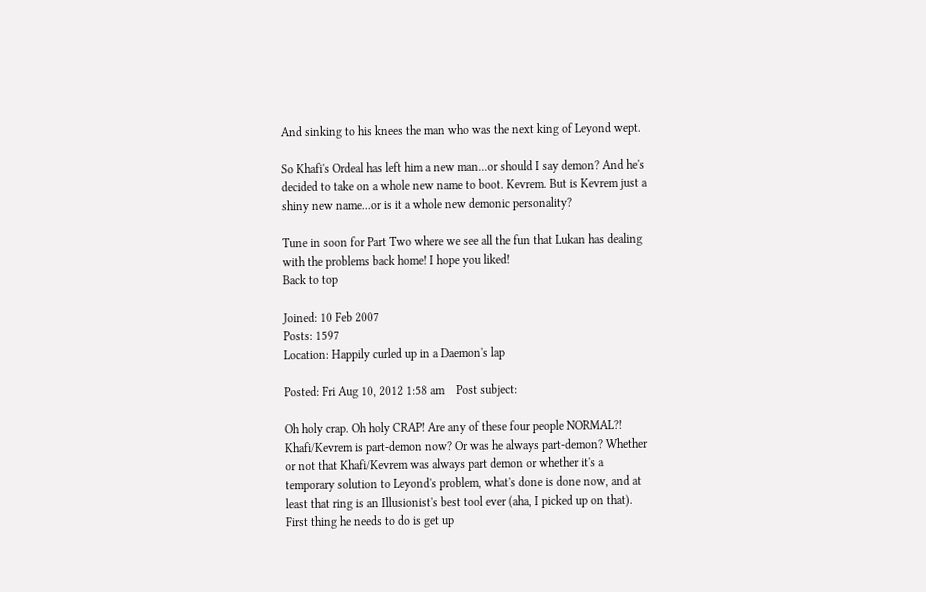And sinking to his knees the man who was the next king of Leyond wept.

So Khafi's Ordeal has left him a new man...or should I say demon? And he's decided to take on a whole new name to boot. Kevrem. But is Kevrem just a shiny new name...or is it a whole new demonic personality?

Tune in soon for Part Two where we see all the fun that Lukan has dealing with the problems back home! I hope you liked!
Back to top

Joined: 10 Feb 2007
Posts: 1597
Location: Happily curled up in a Daemon's lap

Posted: Fri Aug 10, 2012 1:58 am    Post subject:

Oh holy crap. Oh holy CRAP! Are any of these four people NORMAL?! Khafi/Kevrem is part-demon now? Or was he always part-demon? Whether or not that Khafi/Kevrem was always part demon or whether it's a temporary solution to Leyond's problem, what's done is done now, and at least that ring is an Illusionist's best tool ever (aha, I picked up on that). First thing he needs to do is get up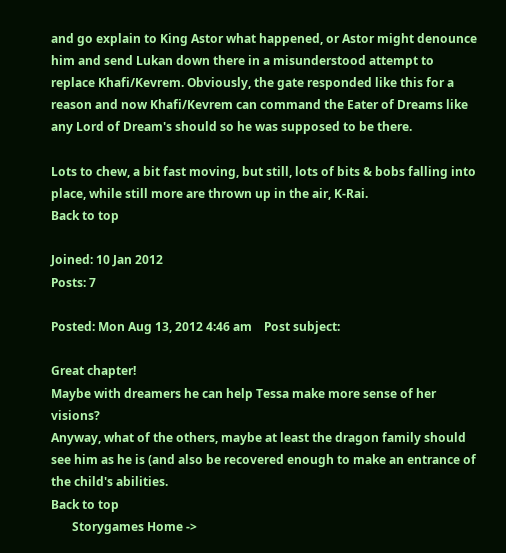and go explain to King Astor what happened, or Astor might denounce him and send Lukan down there in a misunderstood attempt to replace Khafi/Kevrem. Obviously, the gate responded like this for a reason and now Khafi/Kevrem can command the Eater of Dreams like any Lord of Dream's should so he was supposed to be there.

Lots to chew, a bit fast moving, but still, lots of bits & bobs falling into place, while still more are thrown up in the air, K-Rai.
Back to top

Joined: 10 Jan 2012
Posts: 7

Posted: Mon Aug 13, 2012 4:46 am    Post subject:

Great chapter!
Maybe with dreamers he can help Tessa make more sense of her visions?
Anyway, what of the others, maybe at least the dragon family should see him as he is (and also be recovered enough to make an entrance of the child's abilities.
Back to top
       Storygames Home ->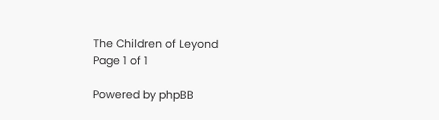The Children of Leyond
Page 1 of 1

Powered by phpBB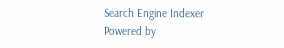Search Engine Indexer
Powered by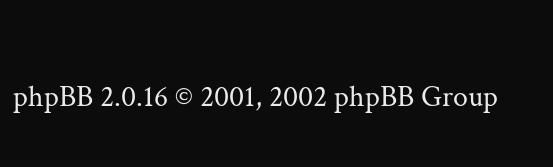phpBB 2.0.16 © 2001, 2002 phpBB Group